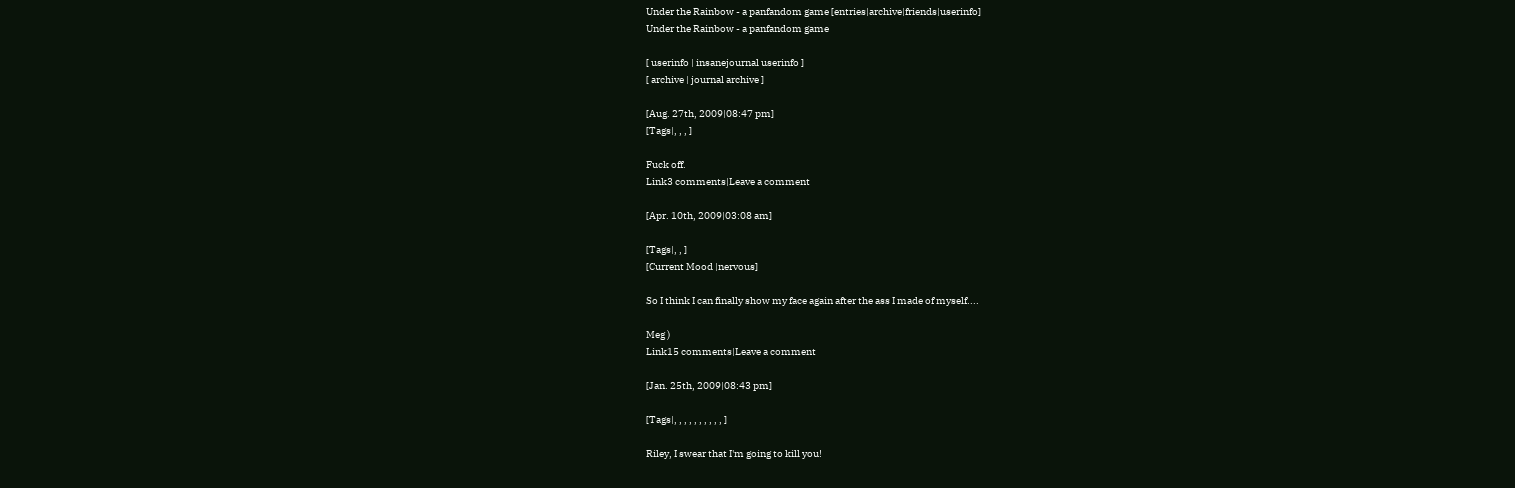Under the Rainbow - a panfandom game [entries|archive|friends|userinfo]
Under the Rainbow - a panfandom game

[ userinfo | insanejournal userinfo ]
[ archive | journal archive ]

[Aug. 27th, 2009|08:47 pm]
[Tags|, , , ]

Fuck off.
Link3 comments|Leave a comment

[Apr. 10th, 2009|03:08 am]

[Tags|, , ]
[Current Mood |nervous]

So I think I can finally show my face again after the ass I made of myself....

Meg )
Link15 comments|Leave a comment

[Jan. 25th, 2009|08:43 pm]

[Tags|, , , , , , , , , , ]

Riley, I swear that I'm going to kill you!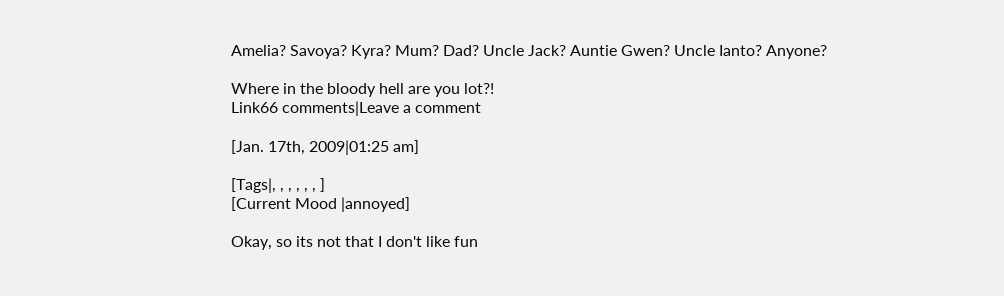Amelia? Savoya? Kyra? Mum? Dad? Uncle Jack? Auntie Gwen? Uncle Ianto? Anyone?

Where in the bloody hell are you lot?!
Link66 comments|Leave a comment

[Jan. 17th, 2009|01:25 am]

[Tags|, , , , , , ]
[Current Mood |annoyed]

Okay, so its not that I don't like fun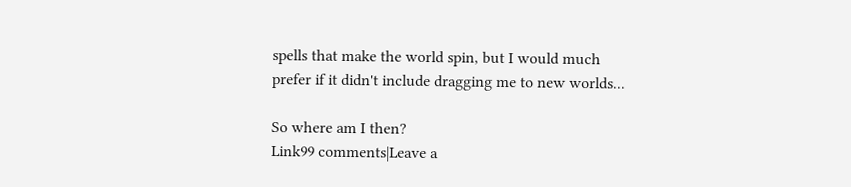spells that make the world spin, but I would much prefer if it didn't include dragging me to new worlds...

So where am I then?
Link99 comments|Leave a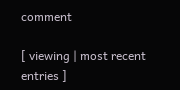comment

[ viewing | most recent entries ]